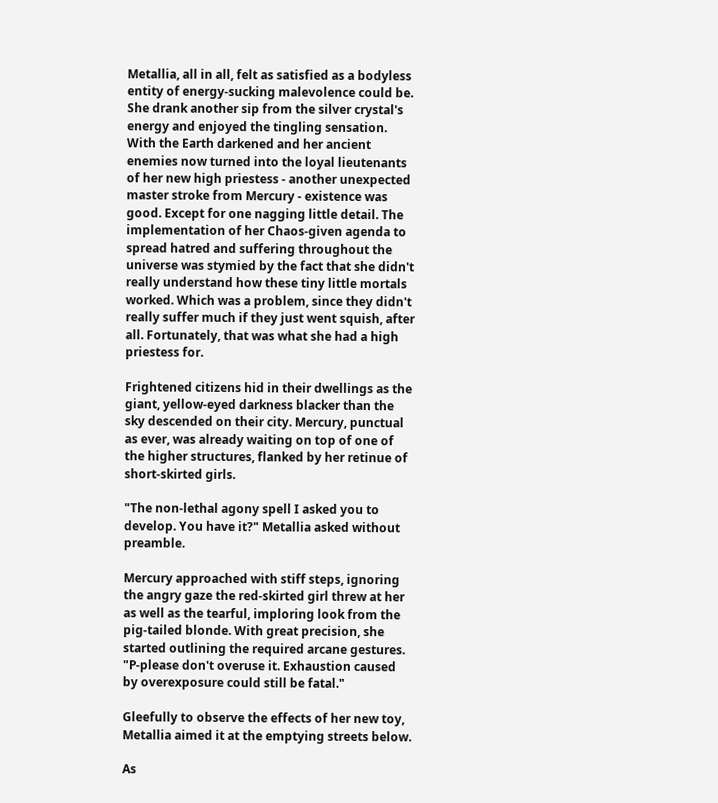Metallia, all in all, felt as satisfied as a bodyless entity of energy-sucking malevolence could be. She drank another sip from the silver crystal's energy and enjoyed the tingling sensation. With the Earth darkened and her ancient enemies now turned into the loyal lieutenants of her new high priestess - another unexpected master stroke from Mercury - existence was good. Except for one nagging little detail. The implementation of her Chaos-given agenda to spread hatred and suffering throughout the universe was stymied by the fact that she didn't really understand how these tiny little mortals worked. Which was a problem, since they didn't really suffer much if they just went squish, after all. Fortunately, that was what she had a high priestess for.

Frightened citizens hid in their dwellings as the giant, yellow-eyed darkness blacker than the sky descended on their city. Mercury, punctual as ever, was already waiting on top of one of the higher structures, flanked by her retinue of short-skirted girls.

"The non-lethal agony spell I asked you to develop. You have it?" Metallia asked without preamble.

Mercury approached with stiff steps, ignoring the angry gaze the red-skirted girl threw at her as well as the tearful, imploring look from the pig-tailed blonde. With great precision, she started outlining the required arcane gestures. "P-please don't overuse it. Exhaustion caused by overexposure could still be fatal."

Gleefully to observe the effects of her new toy, Metallia aimed it at the emptying streets below.

As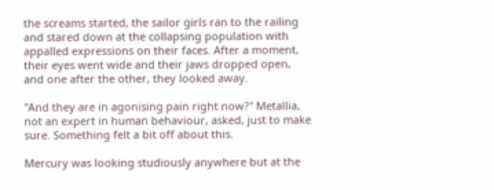the screams started, the sailor girls ran to the railing and stared down at the collapsing population with appalled expressions on their faces. After a moment, their eyes went wide and their jaws dropped open, and one after the other, they looked away.

"And they are in agonising pain right now?" Metallia, not an expert in human behaviour, asked, just to make sure. Something felt a bit off about this.

Mercury was looking studiously anywhere but at the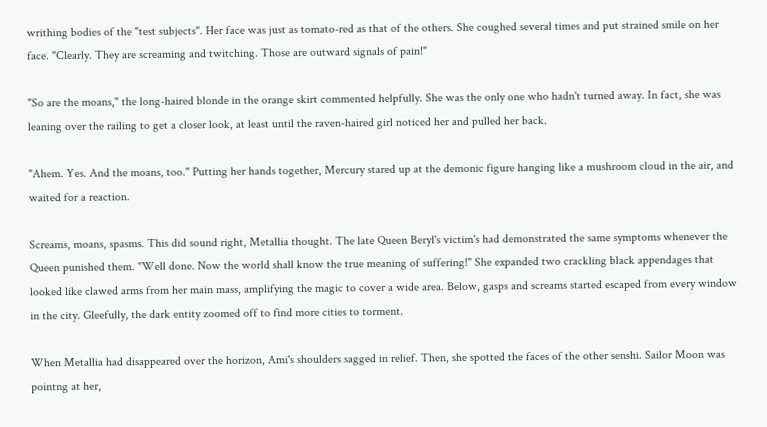writhing bodies of the "test subjects". Her face was just as tomato-red as that of the others. She coughed several times and put strained smile on her face. "Clearly. They are screaming and twitching. Those are outward signals of pain!"

"So are the moans," the long-haired blonde in the orange skirt commented helpfully. She was the only one who hadn't turned away. In fact, she was leaning over the railing to get a closer look, at least until the raven-haired girl noticed her and pulled her back.

"Ahem. Yes. And the moans, too." Putting her hands together, Mercury stared up at the demonic figure hanging like a mushroom cloud in the air, and waited for a reaction.

Screams, moans, spasms. This did sound right, Metallia thought. The late Queen Beryl's victim's had demonstrated the same symptoms whenever the Queen punished them. "Well done. Now the world shall know the true meaning of suffering!" She expanded two crackling black appendages that looked like clawed arms from her main mass, amplifying the magic to cover a wide area. Below, gasps and screams started escaped from every window in the city. Gleefully, the dark entity zoomed off to find more cities to torment.

When Metallia had disappeared over the horizon, Ami's shoulders sagged in relief. Then, she spotted the faces of the other senshi. Sailor Moon was pointng at her,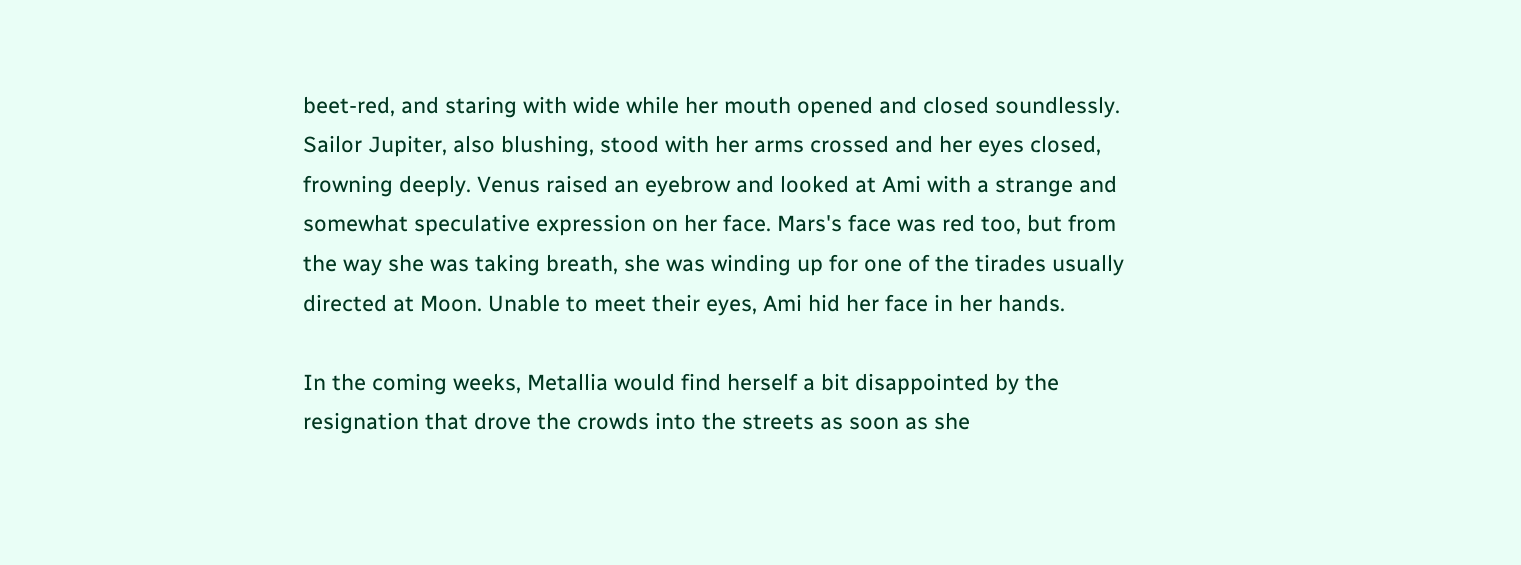beet-red, and staring with wide while her mouth opened and closed soundlessly. Sailor Jupiter, also blushing, stood with her arms crossed and her eyes closed, frowning deeply. Venus raised an eyebrow and looked at Ami with a strange and somewhat speculative expression on her face. Mars's face was red too, but from the way she was taking breath, she was winding up for one of the tirades usually directed at Moon. Unable to meet their eyes, Ami hid her face in her hands.

In the coming weeks, Metallia would find herself a bit disappointed by the resignation that drove the crowds into the streets as soon as she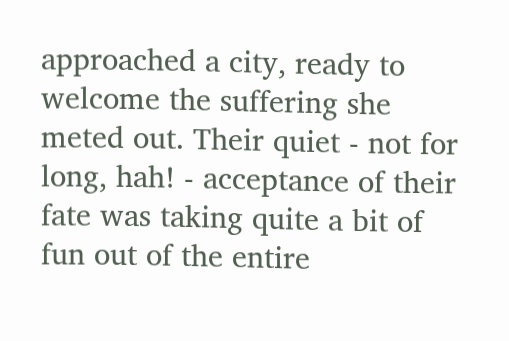approached a city, ready to welcome the suffering she meted out. Their quiet - not for long, hah! - acceptance of their fate was taking quite a bit of fun out of the entire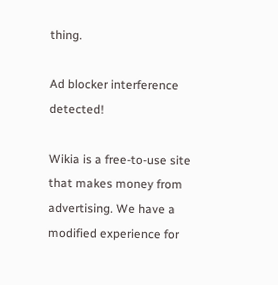thing.

Ad blocker interference detected!

Wikia is a free-to-use site that makes money from advertising. We have a modified experience for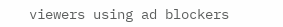viewers using ad blockers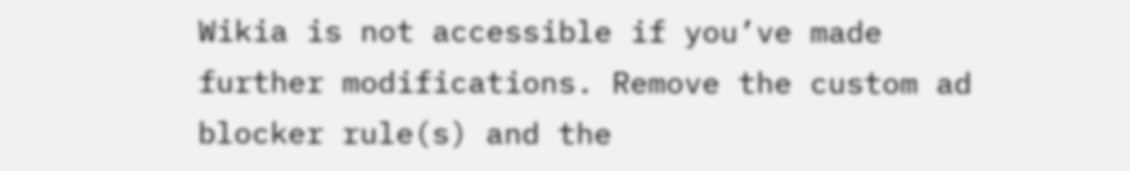Wikia is not accessible if you’ve made further modifications. Remove the custom ad blocker rule(s) and the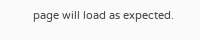page will load as expected.